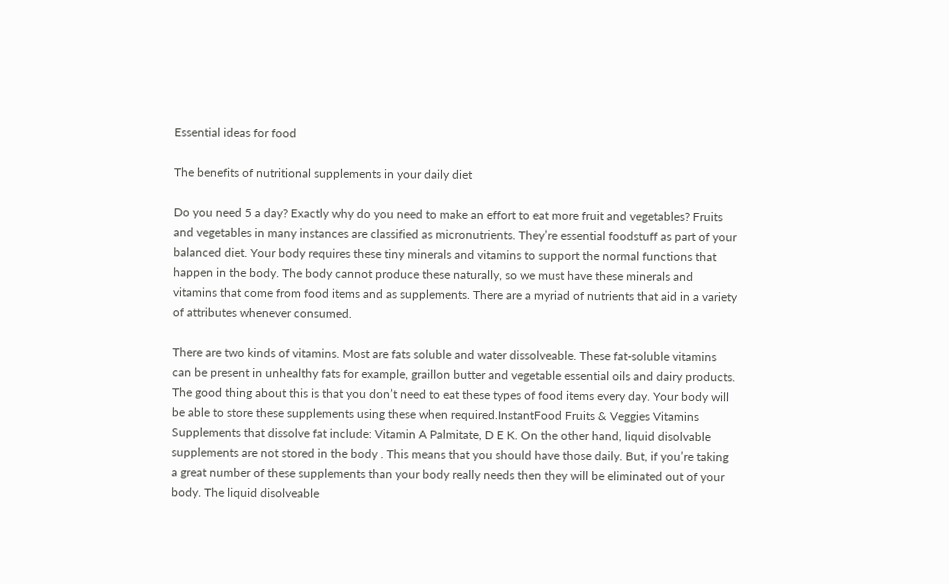Essential ideas for food

The benefits of nutritional supplements in your daily diet

Do you need 5 a day? Exactly why do you need to make an effort to eat more fruit and vegetables? Fruits and vegetables in many instances are classified as micronutrients. They’re essential foodstuff as part of your balanced diet. Your body requires these tiny minerals and vitamins to support the normal functions that happen in the body. The body cannot produce these naturally, so we must have these minerals and vitamins that come from food items and as supplements. There are a myriad of nutrients that aid in a variety of attributes whenever consumed.

There are two kinds of vitamins. Most are fats soluble and water dissolveable. These fat-soluble vitamins can be present in unhealthy fats for example, graillon butter and vegetable essential oils and dairy products. The good thing about this is that you don’t need to eat these types of food items every day. Your body will be able to store these supplements using these when required.InstantFood Fruits & Veggies Vitamins Supplements that dissolve fat include: Vitamin A Palmitate, D E K. On the other hand, liquid disolvable supplements are not stored in the body . This means that you should have those daily. But, if you’re taking a great number of these supplements than your body really needs then they will be eliminated out of your body. The liquid disolveable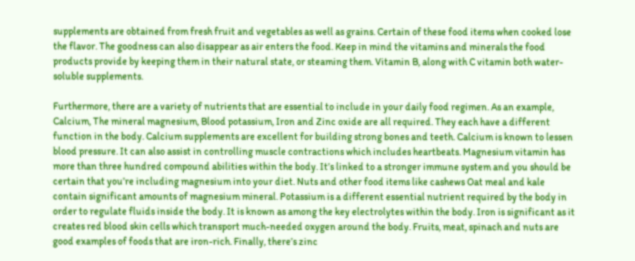supplements are obtained from fresh fruit and vegetables as well as grains. Certain of these food items when cooked lose the flavor. The goodness can also disappear as air enters the food. Keep in mind the vitamins and minerals the food products provide by keeping them in their natural state, or steaming them. Vitamin B, along with C vitamin both water-soluble supplements.

Furthermore, there are a variety of nutrients that are essential to include in your daily food regimen. As an example, Calcium, The mineral magnesium, Blood potassium, Iron and Zinc oxide are all required. They each have a different function in the body. Calcium supplements are excellent for building strong bones and teeth. Calcium is known to lessen blood pressure. It can also assist in controlling muscle contractions which includes heartbeats. Magnesium vitamin has more than three hundred compound abilities within the body. It’s linked to a stronger immune system and you should be certain that you’re including magnesium into your diet. Nuts and other food items like cashews Oat meal and kale contain significant amounts of magnesium mineral. Potassium is a different essential nutrient required by the body in order to regulate fluids inside the body. It is known as among the key electrolytes within the body. Iron is significant as it creates red blood skin cells which transport much-needed oxygen around the body. Fruits, meat, spinach and nuts are good examples of foods that are iron-rich. Finally, there’s zinc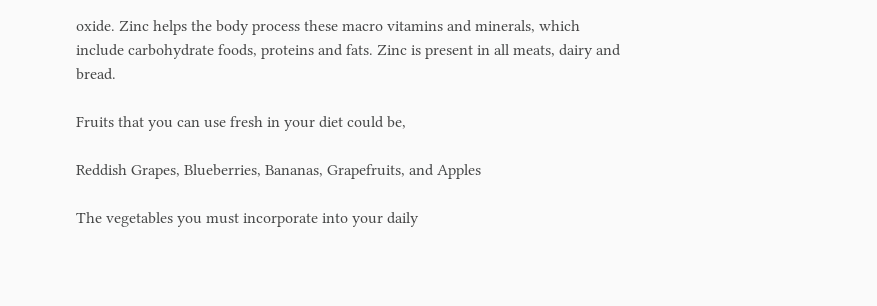oxide. Zinc helps the body process these macro vitamins and minerals, which include carbohydrate foods, proteins and fats. Zinc is present in all meats, dairy and bread.

Fruits that you can use fresh in your diet could be,

Reddish Grapes, Blueberries, Bananas, Grapefruits, and Apples

The vegetables you must incorporate into your daily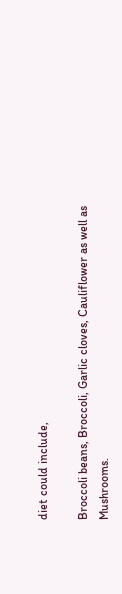diet could include,

Broccoli beans, Broccoli, Garlic cloves, Cauliflower as well as Mushrooms.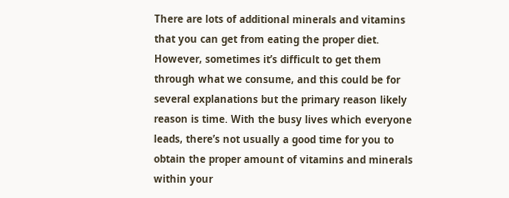There are lots of additional minerals and vitamins that you can get from eating the proper diet. However, sometimes it’s difficult to get them through what we consume, and this could be for several explanations but the primary reason likely reason is time. With the busy lives which everyone leads, there’s not usually a good time for you to obtain the proper amount of vitamins and minerals within your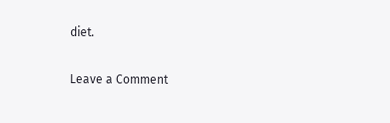diet.

Leave a Comment